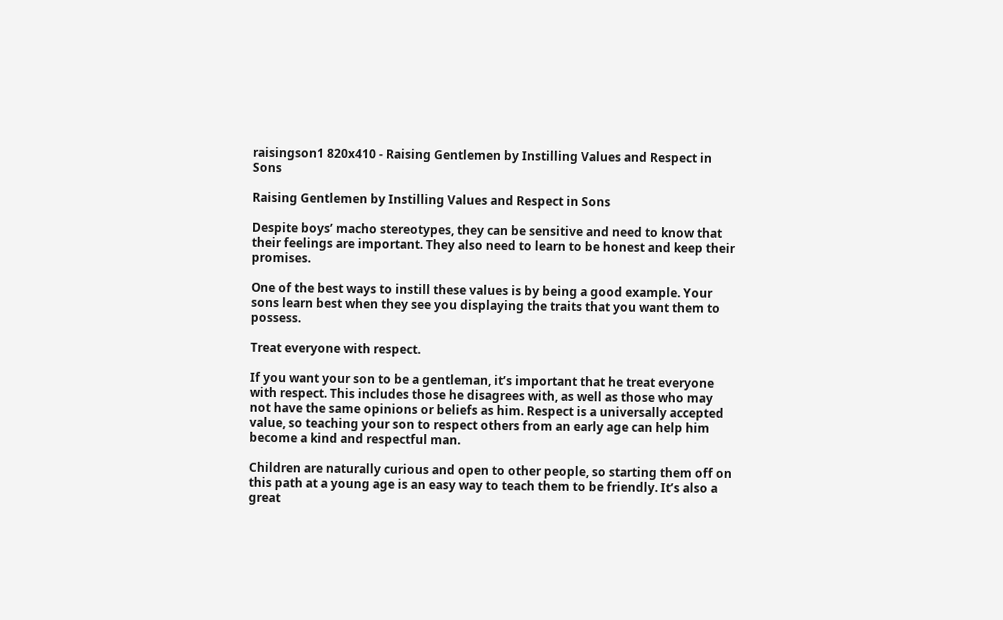raisingson1 820x410 - Raising Gentlemen by Instilling Values and Respect in Sons

Raising Gentlemen by Instilling Values and Respect in Sons

Despite boys’ macho stereotypes, they can be sensitive and need to know that their feelings are important. They also need to learn to be honest and keep their promises.

One of the best ways to instill these values is by being a good example. Your sons learn best when they see you displaying the traits that you want them to possess.

Treat everyone with respect.

If you want your son to be a gentleman, it’s important that he treat everyone with respect. This includes those he disagrees with, as well as those who may not have the same opinions or beliefs as him. Respect is a universally accepted value, so teaching your son to respect others from an early age can help him become a kind and respectful man.

Children are naturally curious and open to other people, so starting them off on this path at a young age is an easy way to teach them to be friendly. It’s also a great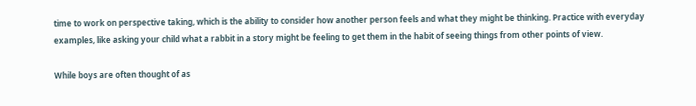time to work on perspective taking, which is the ability to consider how another person feels and what they might be thinking. Practice with everyday examples, like asking your child what a rabbit in a story might be feeling to get them in the habit of seeing things from other points of view.

While boys are often thought of as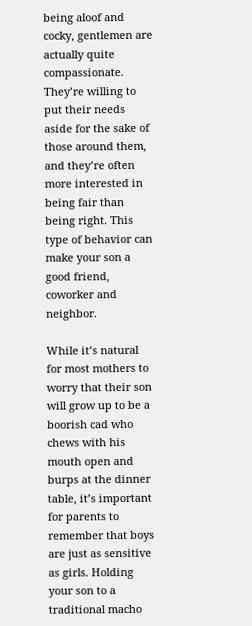being aloof and cocky, gentlemen are actually quite compassionate. They’re willing to put their needs aside for the sake of those around them, and they’re often more interested in being fair than being right. This type of behavior can make your son a good friend, coworker and neighbor.

While it’s natural for most mothers to worry that their son will grow up to be a boorish cad who chews with his mouth open and burps at the dinner table, it’s important for parents to remember that boys are just as sensitive as girls. Holding your son to a traditional macho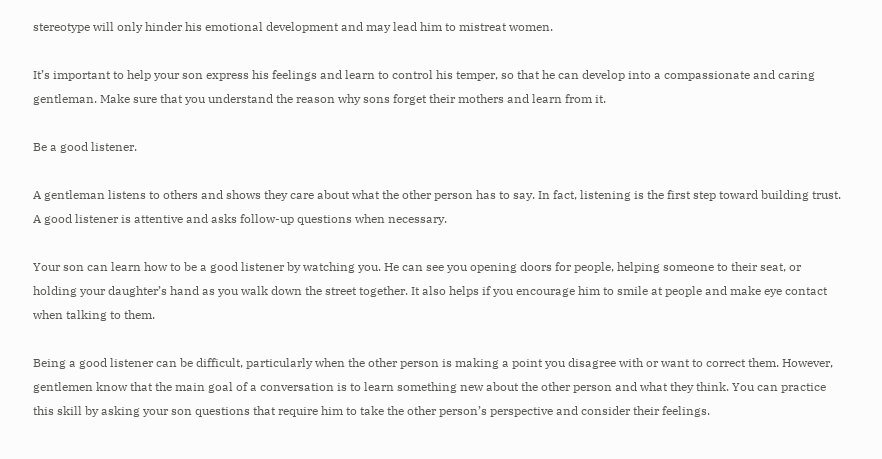stereotype will only hinder his emotional development and may lead him to mistreat women.

It’s important to help your son express his feelings and learn to control his temper, so that he can develop into a compassionate and caring gentleman. Make sure that you understand the reason why sons forget their mothers and learn from it.

Be a good listener.

A gentleman listens to others and shows they care about what the other person has to say. In fact, listening is the first step toward building trust. A good listener is attentive and asks follow-up questions when necessary.

Your son can learn how to be a good listener by watching you. He can see you opening doors for people, helping someone to their seat, or holding your daughter’s hand as you walk down the street together. It also helps if you encourage him to smile at people and make eye contact when talking to them.

Being a good listener can be difficult, particularly when the other person is making a point you disagree with or want to correct them. However, gentlemen know that the main goal of a conversation is to learn something new about the other person and what they think. You can practice this skill by asking your son questions that require him to take the other person’s perspective and consider their feelings.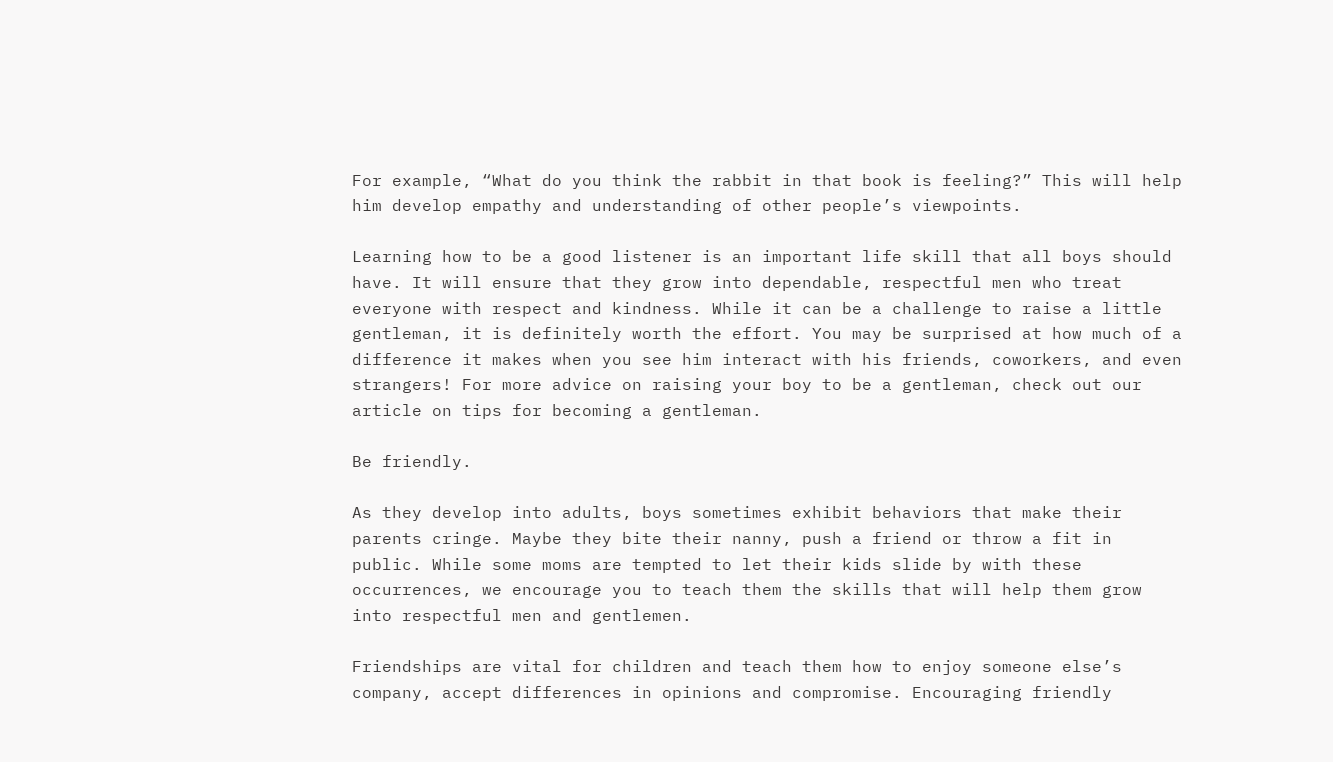For example, “What do you think the rabbit in that book is feeling?” This will help him develop empathy and understanding of other people’s viewpoints.

Learning how to be a good listener is an important life skill that all boys should have. It will ensure that they grow into dependable, respectful men who treat everyone with respect and kindness. While it can be a challenge to raise a little gentleman, it is definitely worth the effort. You may be surprised at how much of a difference it makes when you see him interact with his friends, coworkers, and even strangers! For more advice on raising your boy to be a gentleman, check out our article on tips for becoming a gentleman.

Be friendly.

As they develop into adults, boys sometimes exhibit behaviors that make their parents cringe. Maybe they bite their nanny, push a friend or throw a fit in public. While some moms are tempted to let their kids slide by with these occurrences, we encourage you to teach them the skills that will help them grow into respectful men and gentlemen.

Friendships are vital for children and teach them how to enjoy someone else’s company, accept differences in opinions and compromise. Encouraging friendly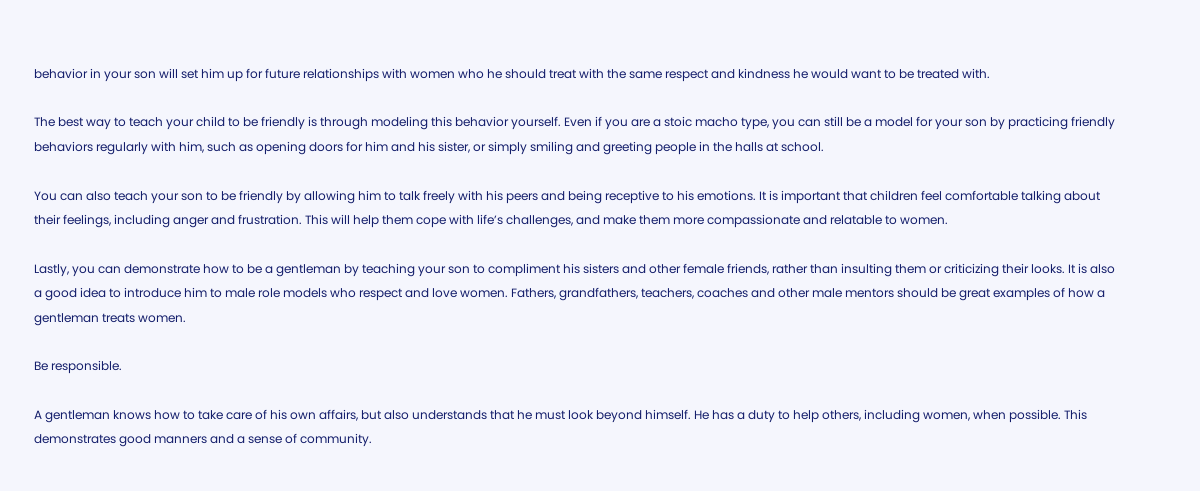behavior in your son will set him up for future relationships with women who he should treat with the same respect and kindness he would want to be treated with.

The best way to teach your child to be friendly is through modeling this behavior yourself. Even if you are a stoic macho type, you can still be a model for your son by practicing friendly behaviors regularly with him, such as opening doors for him and his sister, or simply smiling and greeting people in the halls at school.

You can also teach your son to be friendly by allowing him to talk freely with his peers and being receptive to his emotions. It is important that children feel comfortable talking about their feelings, including anger and frustration. This will help them cope with life’s challenges, and make them more compassionate and relatable to women.

Lastly, you can demonstrate how to be a gentleman by teaching your son to compliment his sisters and other female friends, rather than insulting them or criticizing their looks. It is also a good idea to introduce him to male role models who respect and love women. Fathers, grandfathers, teachers, coaches and other male mentors should be great examples of how a gentleman treats women.

Be responsible.

A gentleman knows how to take care of his own affairs, but also understands that he must look beyond himself. He has a duty to help others, including women, when possible. This demonstrates good manners and a sense of community.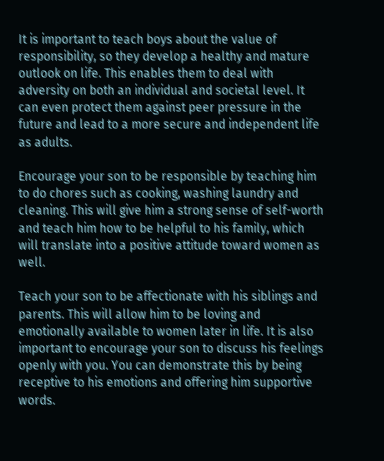It is important to teach boys about the value of responsibility, so they develop a healthy and mature outlook on life. This enables them to deal with adversity on both an individual and societal level. It can even protect them against peer pressure in the future and lead to a more secure and independent life as adults.

Encourage your son to be responsible by teaching him to do chores such as cooking, washing laundry and cleaning. This will give him a strong sense of self-worth and teach him how to be helpful to his family, which will translate into a positive attitude toward women as well.

Teach your son to be affectionate with his siblings and parents. This will allow him to be loving and emotionally available to women later in life. It is also important to encourage your son to discuss his feelings openly with you. You can demonstrate this by being receptive to his emotions and offering him supportive words.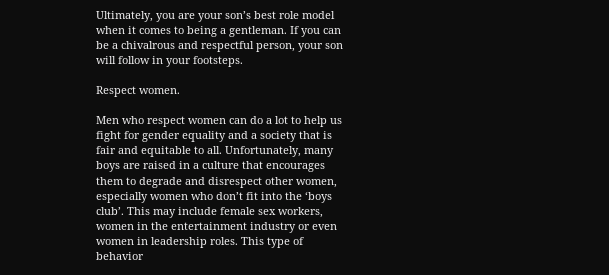Ultimately, you are your son’s best role model when it comes to being a gentleman. If you can be a chivalrous and respectful person, your son will follow in your footsteps.

Respect women.

Men who respect women can do a lot to help us fight for gender equality and a society that is fair and equitable to all. Unfortunately, many boys are raised in a culture that encourages them to degrade and disrespect other women, especially women who don’t fit into the ‘boys club’. This may include female sex workers, women in the entertainment industry or even women in leadership roles. This type of behavior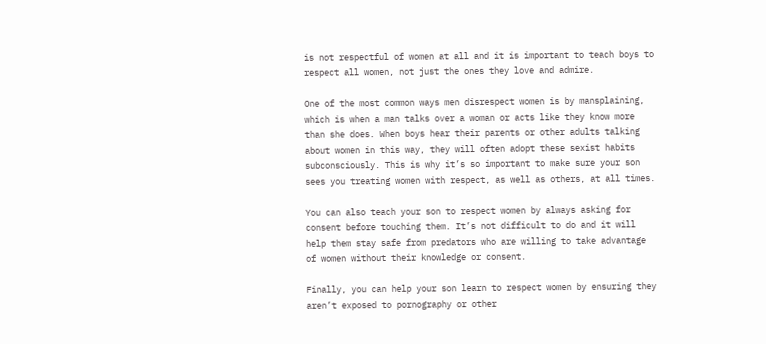is not respectful of women at all and it is important to teach boys to respect all women, not just the ones they love and admire.

One of the most common ways men disrespect women is by mansplaining, which is when a man talks over a woman or acts like they know more than she does. When boys hear their parents or other adults talking about women in this way, they will often adopt these sexist habits subconsciously. This is why it’s so important to make sure your son sees you treating women with respect, as well as others, at all times.

You can also teach your son to respect women by always asking for consent before touching them. It’s not difficult to do and it will help them stay safe from predators who are willing to take advantage of women without their knowledge or consent.

Finally, you can help your son learn to respect women by ensuring they aren’t exposed to pornography or other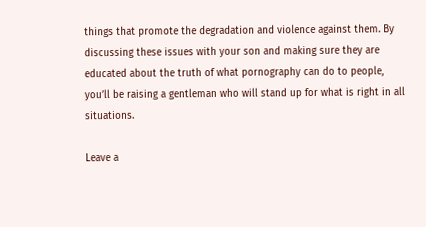things that promote the degradation and violence against them. By discussing these issues with your son and making sure they are educated about the truth of what pornography can do to people, you’ll be raising a gentleman who will stand up for what is right in all situations.

Leave a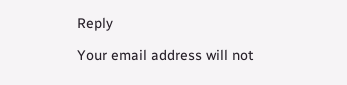Reply

Your email address will not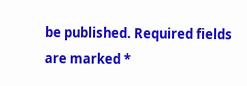be published. Required fields are marked *